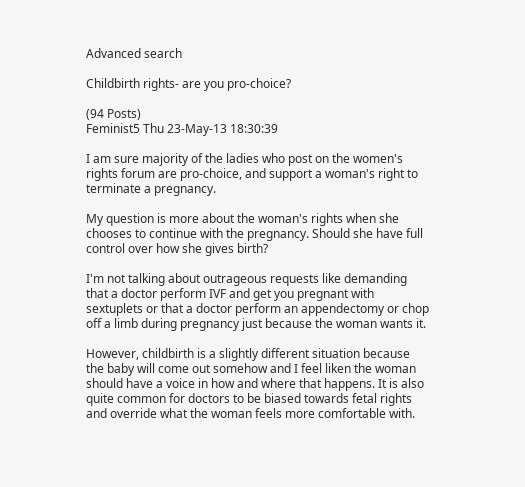Advanced search

Childbirth rights- are you pro-choice?

(94 Posts)
Feminist5 Thu 23-May-13 18:30:39

I am sure majority of the ladies who post on the women's rights forum are pro-choice, and support a woman's right to terminate a pregnancy.

My question is more about the woman's rights when she chooses to continue with the pregnancy. Should she have full control over how she gives birth?

I'm not talking about outrageous requests like demanding that a doctor perform IVF and get you pregnant with sextuplets or that a doctor perform an appendectomy or chop off a limb during pregnancy just because the woman wants it.

However, childbirth is a slightly different situation because the baby will come out somehow and I feel liken the woman should have a voice in how and where that happens. It is also quite common for doctors to be biased towards fetal rights and override what the woman feels more comfortable with.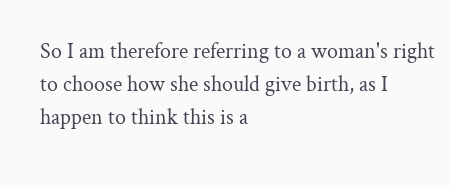So I am therefore referring to a woman's right to choose how she should give birth, as I happen to think this is a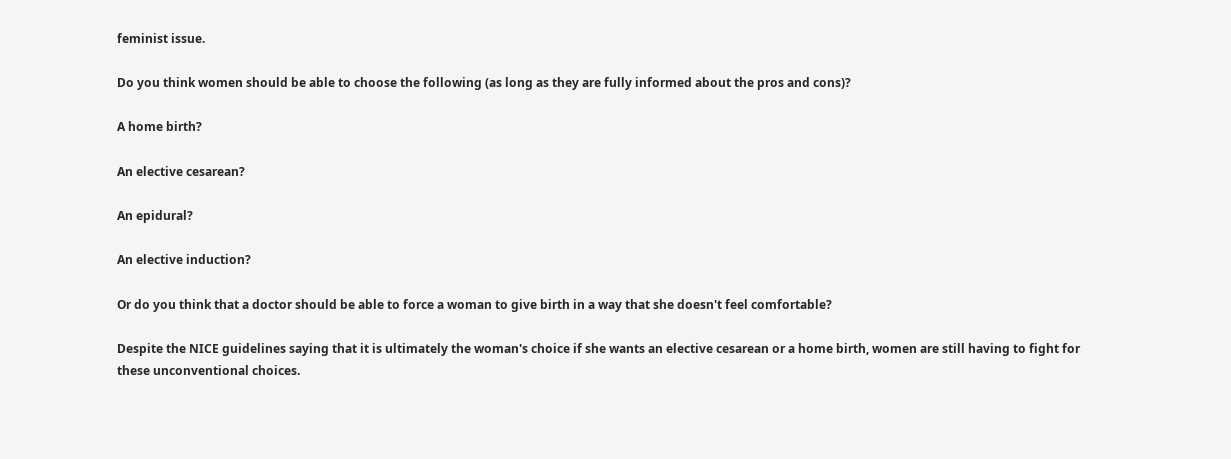feminist issue.

Do you think women should be able to choose the following (as long as they are fully informed about the pros and cons)?

A home birth?

An elective cesarean?

An epidural?

An elective induction?

Or do you think that a doctor should be able to force a woman to give birth in a way that she doesn't feel comfortable?

Despite the NICE guidelines saying that it is ultimately the woman's choice if she wants an elective cesarean or a home birth, women are still having to fight for these unconventional choices.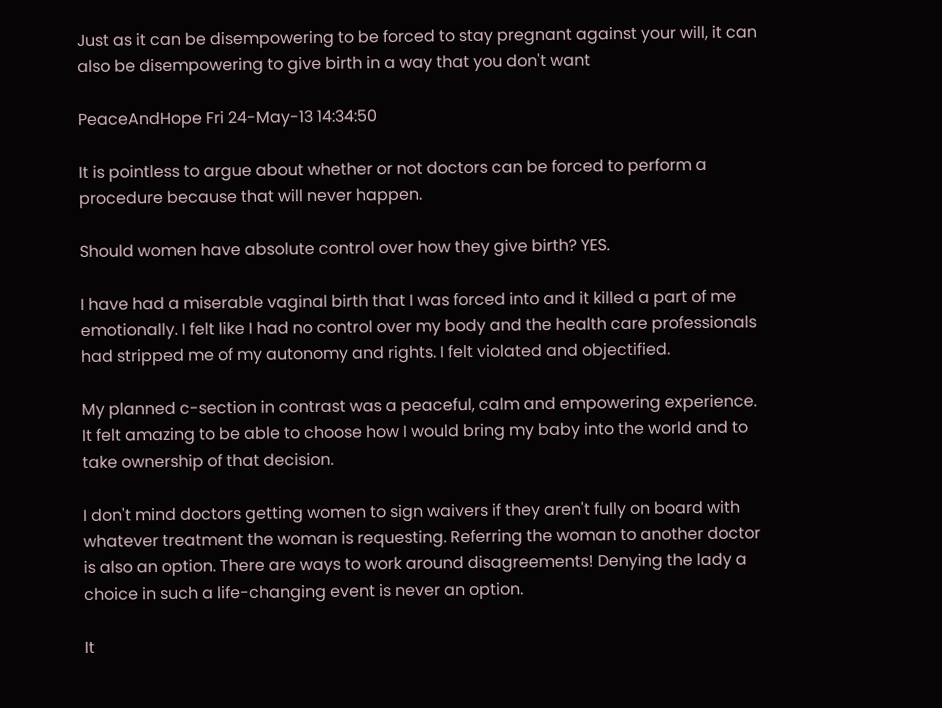Just as it can be disempowering to be forced to stay pregnant against your will, it can also be disempowering to give birth in a way that you don't want

PeaceAndHope Fri 24-May-13 14:34:50

It is pointless to argue about whether or not doctors can be forced to perform a procedure because that will never happen.

Should women have absolute control over how they give birth? YES.

I have had a miserable vaginal birth that I was forced into and it killed a part of me emotionally. I felt like I had no control over my body and the health care professionals had stripped me of my autonomy and rights. I felt violated and objectified.

My planned c-section in contrast was a peaceful, calm and empowering experience. It felt amazing to be able to choose how I would bring my baby into the world and to take ownership of that decision.

I don't mind doctors getting women to sign waivers if they aren't fully on board with whatever treatment the woman is requesting. Referring the woman to another doctor is also an option. There are ways to work around disagreements! Denying the lady a choice in such a life-changing event is never an option.

It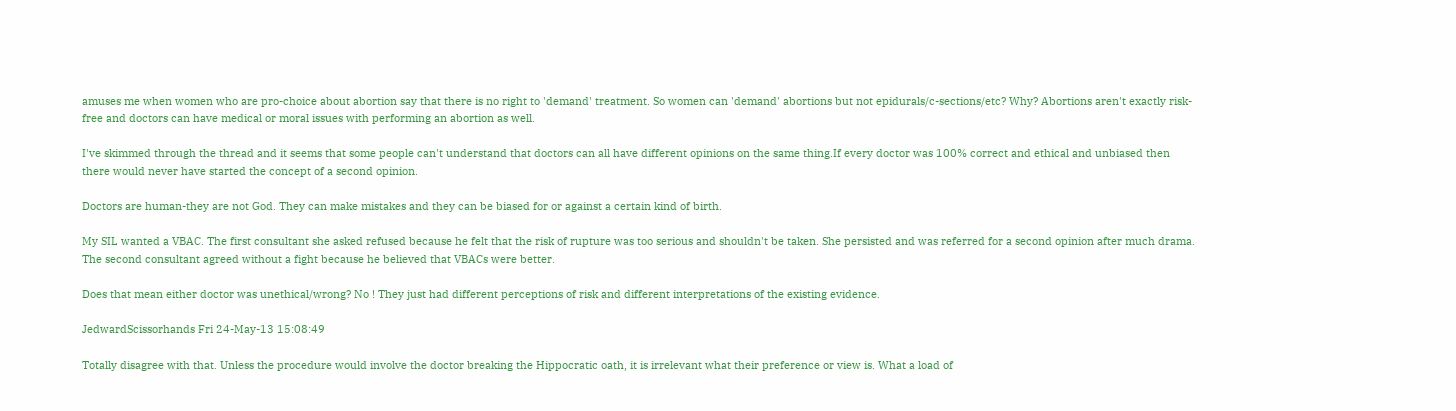amuses me when women who are pro-choice about abortion say that there is no right to 'demand' treatment. So women can 'demand' abortions but not epidurals/c-sections/etc? Why? Abortions aren't exactly risk-free and doctors can have medical or moral issues with performing an abortion as well.

I've skimmed through the thread and it seems that some people can't understand that doctors can all have different opinions on the same thing.If every doctor was 100% correct and ethical and unbiased then there would never have started the concept of a second opinion.

Doctors are human-they are not God. They can make mistakes and they can be biased for or against a certain kind of birth.

My SIL wanted a VBAC. The first consultant she asked refused because he felt that the risk of rupture was too serious and shouldn't be taken. She persisted and was referred for a second opinion after much drama. The second consultant agreed without a fight because he believed that VBACs were better.

Does that mean either doctor was unethical/wrong? No ! They just had different perceptions of risk and different interpretations of the existing evidence.

JedwardScissorhands Fri 24-May-13 15:08:49

Totally disagree with that. Unless the procedure would involve the doctor breaking the Hippocratic oath, it is irrelevant what their preference or view is. What a load of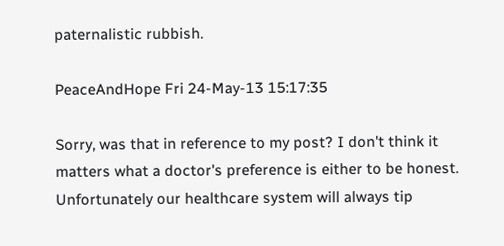paternalistic rubbish.

PeaceAndHope Fri 24-May-13 15:17:35

Sorry, was that in reference to my post? I don't think it matters what a doctor's preference is either to be honest. Unfortunately our healthcare system will always tip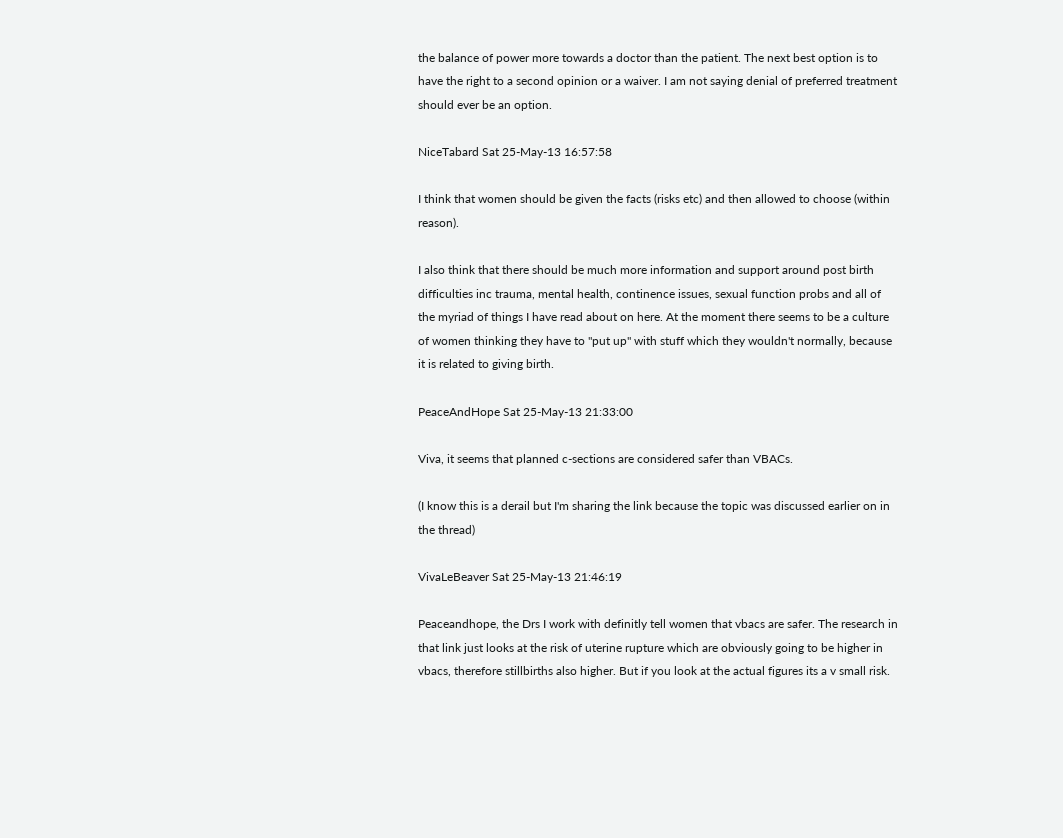the balance of power more towards a doctor than the patient. The next best option is to have the right to a second opinion or a waiver. I am not saying denial of preferred treatment should ever be an option.

NiceTabard Sat 25-May-13 16:57:58

I think that women should be given the facts (risks etc) and then allowed to choose (within reason).

I also think that there should be much more information and support around post birth difficulties inc trauma, mental health, continence issues, sexual function probs and all of the myriad of things I have read about on here. At the moment there seems to be a culture of women thinking they have to "put up" with stuff which they wouldn't normally, because it is related to giving birth.

PeaceAndHope Sat 25-May-13 21:33:00

Viva, it seems that planned c-sections are considered safer than VBACs.

(I know this is a derail but I'm sharing the link because the topic was discussed earlier on in the thread)

VivaLeBeaver Sat 25-May-13 21:46:19

Peaceandhope, the Drs I work with definitly tell women that vbacs are safer. The research in that link just looks at the risk of uterine rupture which are obviously going to be higher in vbacs, therefore stillbirths also higher. But if you look at the actual figures its a v small risk.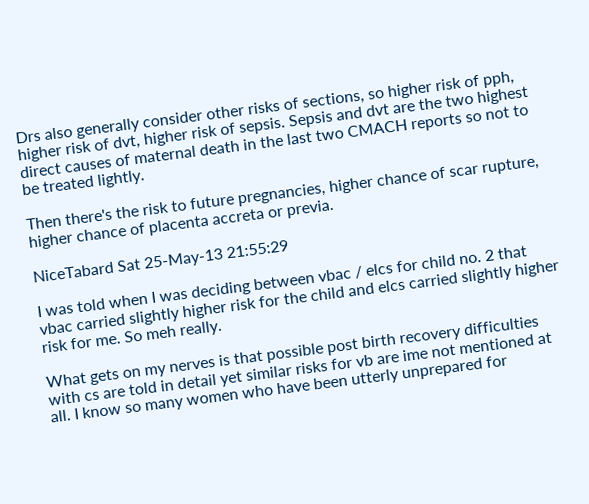Drs also generally consider other risks of sections, so higher risk of pph, higher risk of dvt, higher risk of sepsis. Sepsis and dvt are the two highest direct causes of maternal death in the last two CMACH reports so not to be treated lightly.

Then there's the risk to future pregnancies, higher chance of scar rupture, higher chance of placenta accreta or previa.

NiceTabard Sat 25-May-13 21:55:29

I was told when I was deciding between vbac / elcs for child no. 2 that vbac carried slightly higher risk for the child and elcs carried slightly higher risk for me. So meh really.

What gets on my nerves is that possible post birth recovery difficulties with cs are told in detail yet similar risks for vb are ime not mentioned at all. I know so many women who have been utterly unprepared for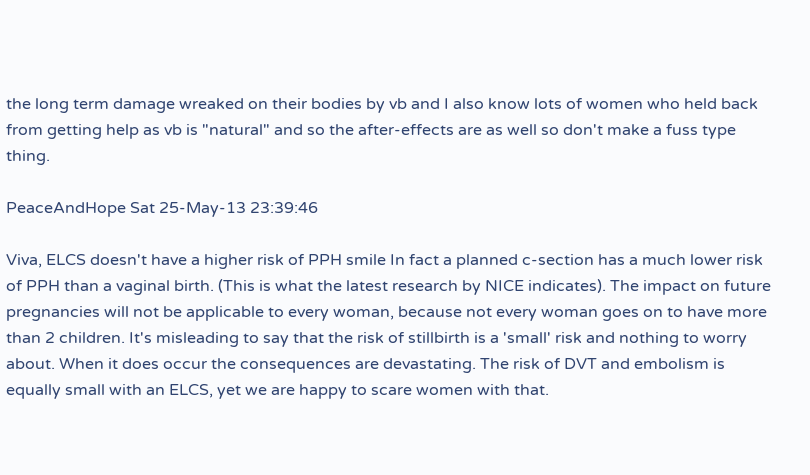the long term damage wreaked on their bodies by vb and I also know lots of women who held back from getting help as vb is "natural" and so the after-effects are as well so don't make a fuss type thing.

PeaceAndHope Sat 25-May-13 23:39:46

Viva, ELCS doesn't have a higher risk of PPH smile In fact a planned c-section has a much lower risk of PPH than a vaginal birth. (This is what the latest research by NICE indicates). The impact on future pregnancies will not be applicable to every woman, because not every woman goes on to have more than 2 children. It's misleading to say that the risk of stillbirth is a 'small' risk and nothing to worry about. When it does occur the consequences are devastating. The risk of DVT and embolism is equally small with an ELCS, yet we are happy to scare women with that.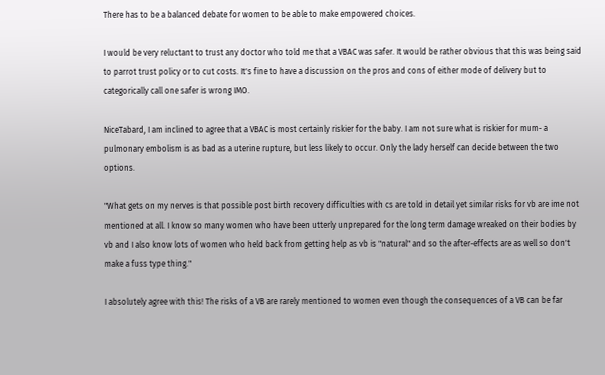There has to be a balanced debate for women to be able to make empowered choices.

I would be very reluctant to trust any doctor who told me that a VBAC was safer. It would be rather obvious that this was being said to parrot trust policy or to cut costs. It's fine to have a discussion on the pros and cons of either mode of delivery but to categorically call one safer is wrong IMO.

NiceTabard, I am inclined to agree that a VBAC is most certainly riskier for the baby. I am not sure what is riskier for mum- a pulmonary embolism is as bad as a uterine rupture, but less likely to occur. Only the lady herself can decide between the two options.

"What gets on my nerves is that possible post birth recovery difficulties with cs are told in detail yet similar risks for vb are ime not mentioned at all. I know so many women who have been utterly unprepared for the long term damage wreaked on their bodies by vb and I also know lots of women who held back from getting help as vb is "natural" and so the after-effects are as well so don't make a fuss type thing."

I absolutely agree with this! The risks of a VB are rarely mentioned to women even though the consequences of a VB can be far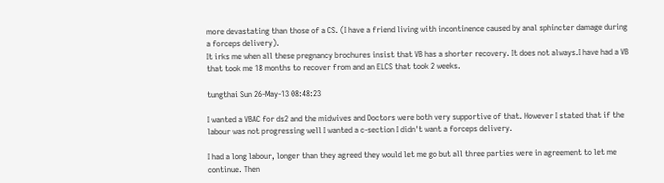more devastating than those of a CS. (I have a friend living with incontinence caused by anal sphincter damage during a forceps delivery).
It irks me when all these pregnancy brochures insist that VB has a shorter recovery. It does not always.I have had a VB that took me 18 months to recover from and an ELCS that took 2 weeks.

tungthai Sun 26-May-13 08:48:23

I wanted a VBAC for ds2 and the midwives and Doctors were both very supportive of that. However I stated that if the labour was not progressing well I wanted a c-section I didn't want a forceps delivery.

I had a long labour, longer than they agreed they would let me go but all three parties were in agreement to let me continue. Then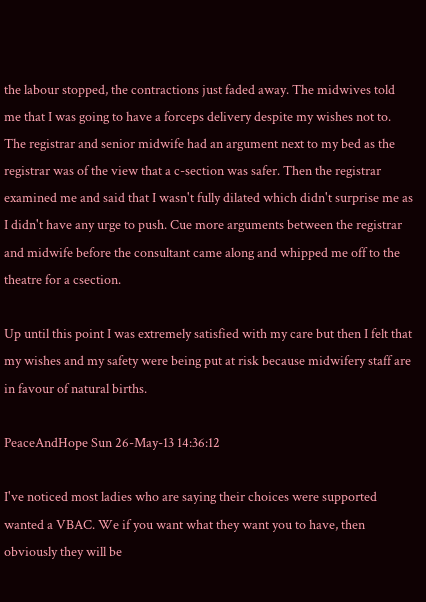the labour stopped, the contractions just faded away. The midwives told me that I was going to have a forceps delivery despite my wishes not to. The registrar and senior midwife had an argument next to my bed as the registrar was of the view that a c-section was safer. Then the registrar examined me and said that I wasn't fully dilated which didn't surprise me as I didn't have any urge to push. Cue more arguments between the registrar and midwife before the consultant came along and whipped me off to the theatre for a csection.

Up until this point I was extremely satisfied with my care but then I felt that my wishes and my safety were being put at risk because midwifery staff are in favour of natural births.

PeaceAndHope Sun 26-May-13 14:36:12

I've noticed most ladies who are saying their choices were supported wanted a VBAC. We if you want what they want you to have, then obviously they will be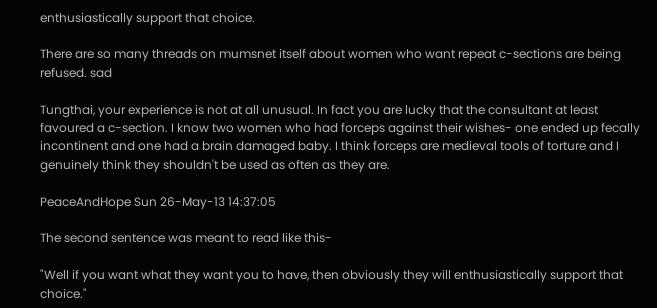enthusiastically support that choice.

There are so many threads on mumsnet itself about women who want repeat c-sections are being refused. sad

Tungthai, your experience is not at all unusual. In fact you are lucky that the consultant at least favoured a c-section. I know two women who had forceps against their wishes- one ended up fecally incontinent and one had a brain damaged baby. I think forceps are medieval tools of torture and I genuinely think they shouldn't be used as often as they are.

PeaceAndHope Sun 26-May-13 14:37:05

The second sentence was meant to read like this-

"Well if you want what they want you to have, then obviously they will enthusiastically support that choice."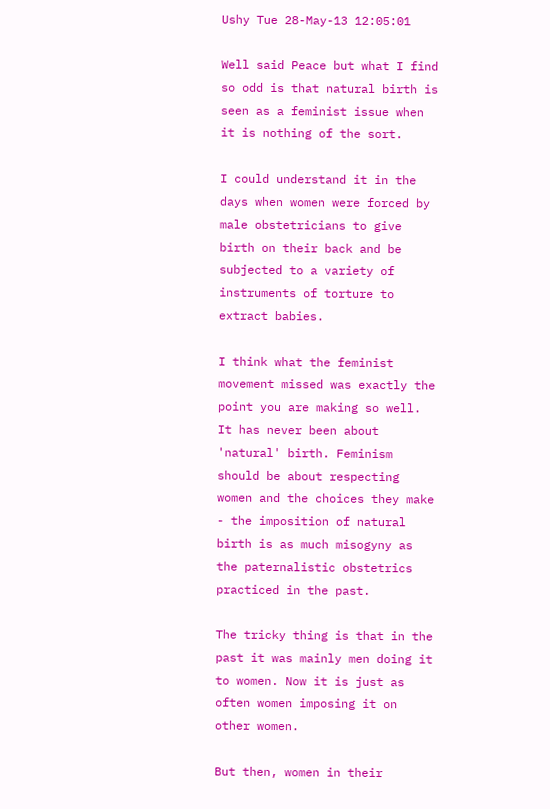Ushy Tue 28-May-13 12:05:01

Well said Peace but what I find so odd is that natural birth is seen as a feminist issue when it is nothing of the sort.

I could understand it in the days when women were forced by male obstetricians to give birth on their back and be subjected to a variety of instruments of torture to extract babies.

I think what the feminist movement missed was exactly the point you are making so well. It has never been about 'natural' birth. Feminism should be about respecting women and the choices they make - the imposition of natural birth is as much misogyny as the paternalistic obstetrics practiced in the past.

The tricky thing is that in the past it was mainly men doing it to women. Now it is just as often women imposing it on other women.

But then, women in their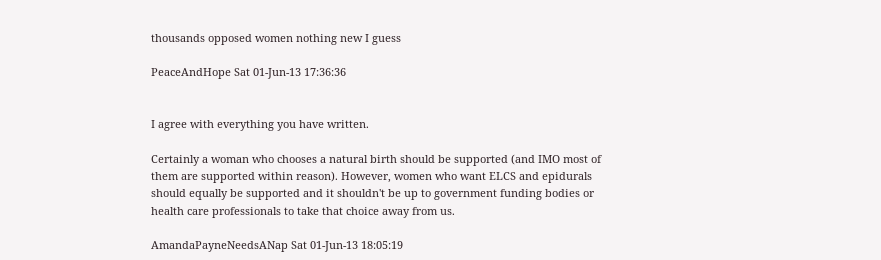thousands opposed women nothing new I guess

PeaceAndHope Sat 01-Jun-13 17:36:36


I agree with everything you have written.

Certainly a woman who chooses a natural birth should be supported (and IMO most of them are supported within reason). However, women who want ELCS and epidurals should equally be supported and it shouldn't be up to government funding bodies or health care professionals to take that choice away from us.

AmandaPayneNeedsANap Sat 01-Jun-13 18:05:19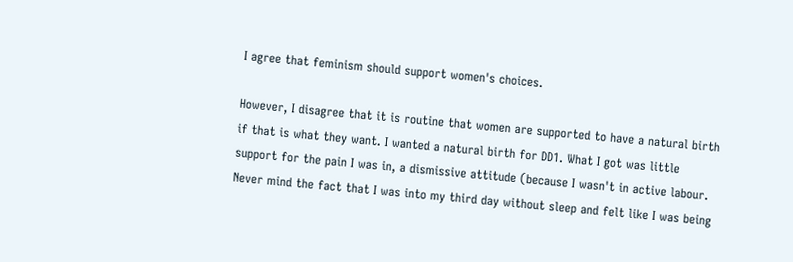I agree that feminism should support women's choices.

However, I disagree that it is routine that women are supported to have a natural birth if that is what they want. I wanted a natural birth for DD1. What I got was little support for the pain I was in, a dismissive attitude (because I wasn't in active labour. Never mind the fact that I was into my third day without sleep and felt like I was being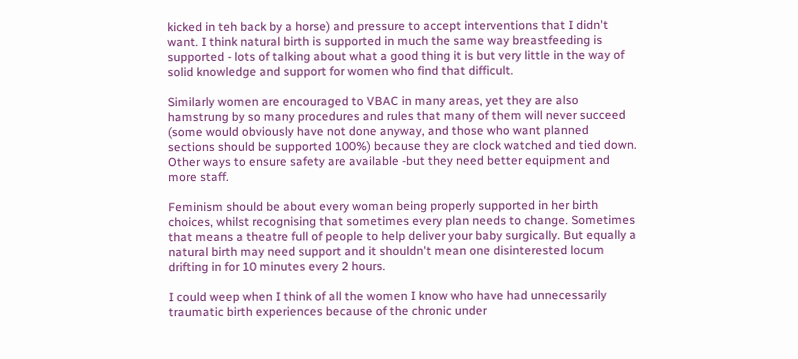kicked in teh back by a horse) and pressure to accept interventions that I didn't want. I think natural birth is supported in much the same way breastfeeding is supported - lots of talking about what a good thing it is but very little in the way of solid knowledge and support for women who find that difficult.

Similarly women are encouraged to VBAC in many areas, yet they are also hamstrung by so many procedures and rules that many of them will never succeed (some would obviously have not done anyway, and those who want planned sections should be supported 100%) because they are clock watched and tied down. Other ways to ensure safety are available -but they need better equipment and more staff.

Feminism should be about every woman being properly supported in her birth choices, whilst recognising that sometimes every plan needs to change. Sometimes that means a theatre full of people to help deliver your baby surgically. But equally a natural birth may need support and it shouldn't mean one disinterested locum drifting in for 10 minutes every 2 hours.

I could weep when I think of all the women I know who have had unnecessarily traumatic birth experiences because of the chronic under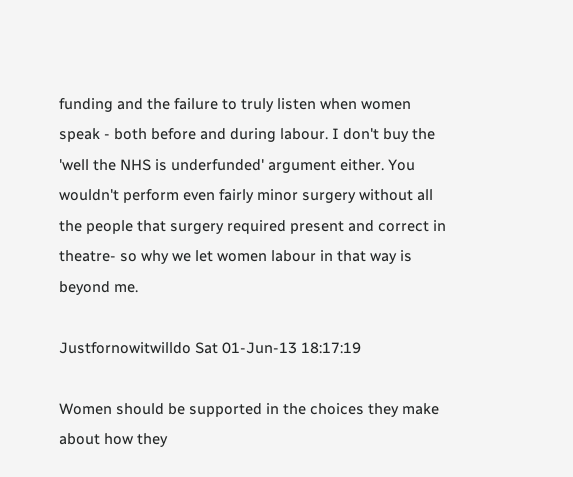funding and the failure to truly listen when women speak - both before and during labour. I don't buy the 'well the NHS is underfunded' argument either. You wouldn't perform even fairly minor surgery without all the people that surgery required present and correct in theatre- so why we let women labour in that way is beyond me.

Justfornowitwilldo Sat 01-Jun-13 18:17:19

Women should be supported in the choices they make about how they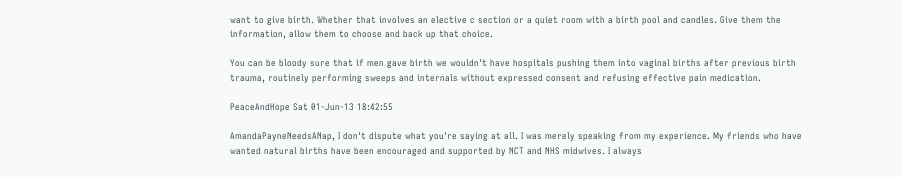want to give birth. Whether that involves an elective c section or a quiet room with a birth pool and candles. Give them the information, allow them to choose and back up that choice.

You can be bloody sure that if men gave birth we wouldn't have hospitals pushing them into vaginal births after previous birth trauma, routinely performing sweeps and internals without expressed consent and refusing effective pain medication.

PeaceAndHope Sat 01-Jun-13 18:42:55

AmandaPayneNeedsANap, I don't dispute what you're saying at all. I was merely speaking from my experience. My friends who have wanted natural births have been encouraged and supported by NCT and NHS midwives. I always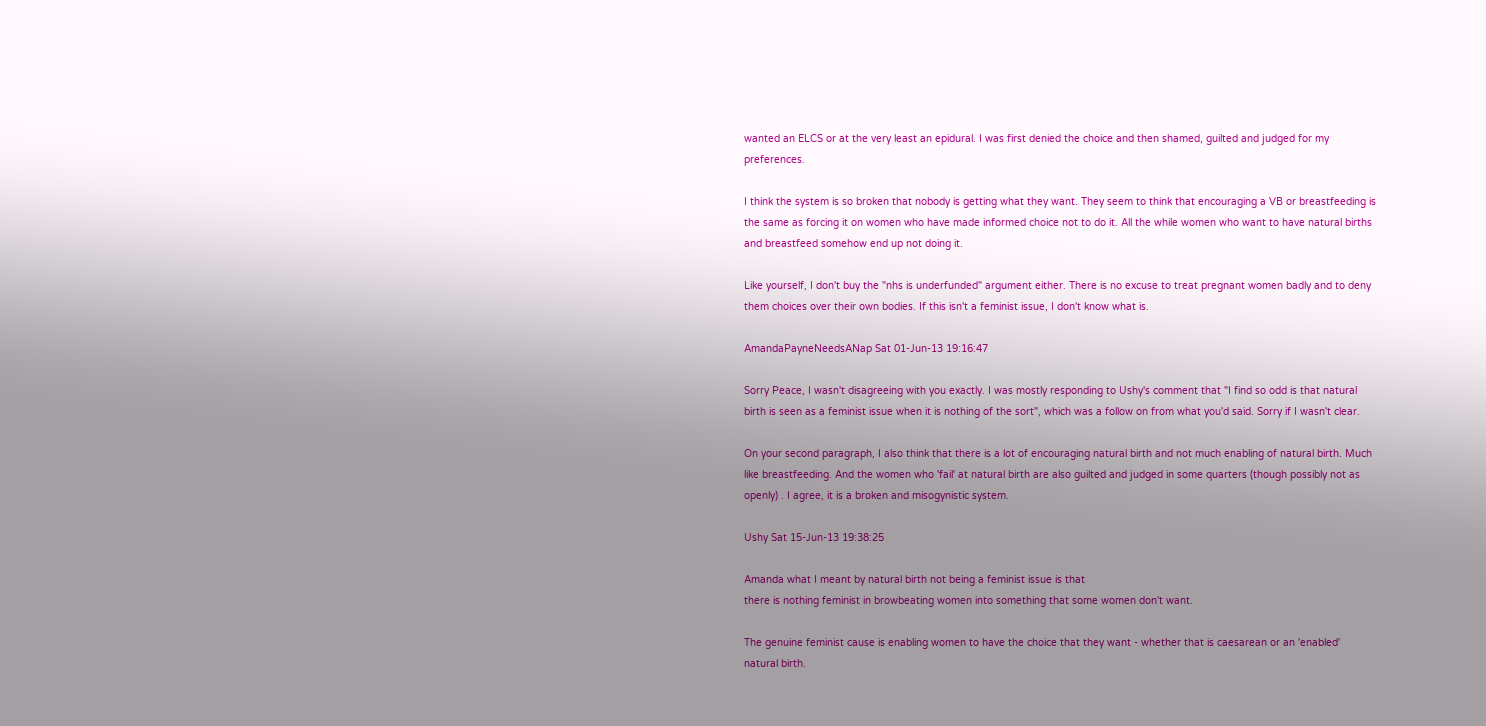wanted an ELCS or at the very least an epidural. I was first denied the choice and then shamed, guilted and judged for my preferences.

I think the system is so broken that nobody is getting what they want. They seem to think that encouraging a VB or breastfeeding is the same as forcing it on women who have made informed choice not to do it. All the while women who want to have natural births and breastfeed somehow end up not doing it.

Like yourself, I don't buy the "nhs is underfunded" argument either. There is no excuse to treat pregnant women badly and to deny them choices over their own bodies. If this isn't a feminist issue, I don't know what is.

AmandaPayneNeedsANap Sat 01-Jun-13 19:16:47

Sorry Peace, I wasn't disagreeing with you exactly. I was mostly responding to Ushy's comment that "I find so odd is that natural birth is seen as a feminist issue when it is nothing of the sort", which was a follow on from what you'd said. Sorry if I wasn't clear.

On your second paragraph, I also think that there is a lot of encouraging natural birth and not much enabling of natural birth. Much like breastfeeding. And the women who 'fail' at natural birth are also guilted and judged in some quarters (though possibly not as openly) . I agree, it is a broken and misogynistic system.

Ushy Sat 15-Jun-13 19:38:25

Amanda what I meant by natural birth not being a feminist issue is that
there is nothing feminist in browbeating women into something that some women don't want.

The genuine feminist cause is enabling women to have the choice that they want - whether that is caesarean or an 'enabled' natural birth.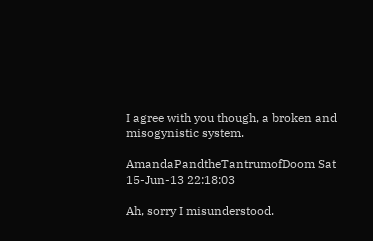I agree with you though, a broken and misogynistic system.

AmandaPandtheTantrumofDoom Sat 15-Jun-13 22:18:03

Ah, sorry I misunderstood.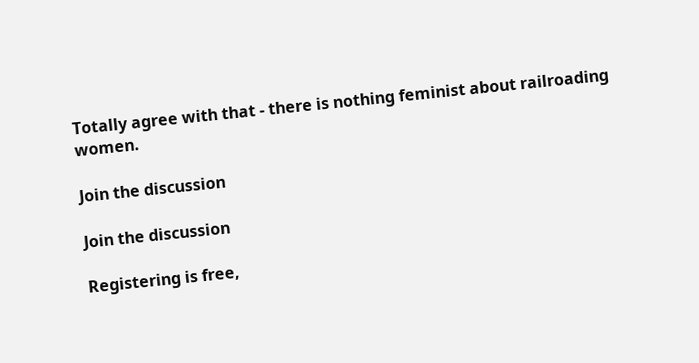Totally agree with that - there is nothing feminist about railroading women.

Join the discussion

Join the discussion

Registering is free,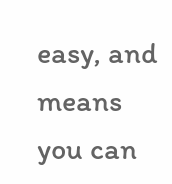easy, and means you can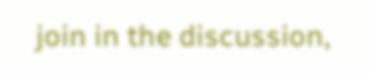join in the discussion,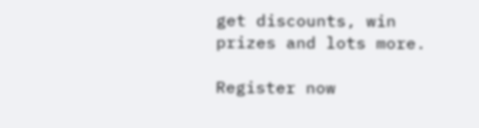get discounts, win prizes and lots more.

Register now